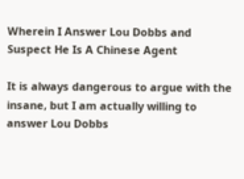Wherein I Answer Lou Dobbs and Suspect He Is A Chinese Agent

It is always dangerous to argue with the insane, but I am actually willing to answer Lou Dobbs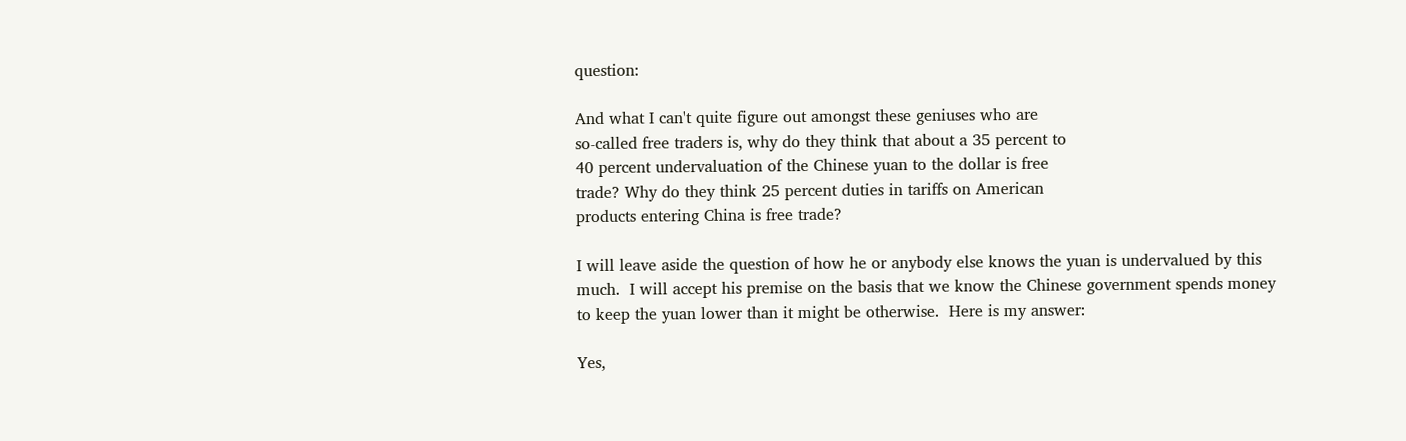question:

And what I can't quite figure out amongst these geniuses who are
so-called free traders is, why do they think that about a 35 percent to
40 percent undervaluation of the Chinese yuan to the dollar is free
trade? Why do they think 25 percent duties in tariffs on American
products entering China is free trade?

I will leave aside the question of how he or anybody else knows the yuan is undervalued by this much.  I will accept his premise on the basis that we know the Chinese government spends money to keep the yuan lower than it might be otherwise.  Here is my answer:

Yes,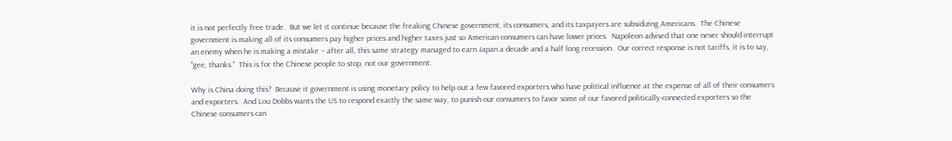it is not perfectly free trade.  But we let it continue because the freaking Chinese government, its consumers, and its taxpayers are subsidizing Americans.  The Chinese government is making all of its consumers pay higher prices and higher taxes just so American consumers can have lower prices.  Napoleon advised that one never should interrupt an enemy when he is making a mistake -- after all, this same strategy managed to earn Japan a decade and a half long recession.  Our correct response is not tariffs, it is to say, "gee, thanks."  This is for the Chinese people to stop, not our government.

Why is China doing this?  Because it government is using monetary policy to help out a few favored exporters who have political influence at the expense of all of their consumers and exporters.  And Lou Dobbs wants the US to respond exactly the same way, to punish our consumers to favor some of our favored politically-connected exporters so the Chinese consumers can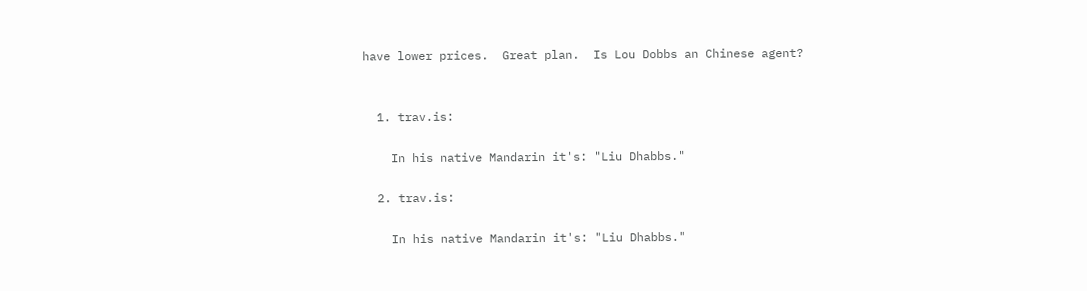have lower prices.  Great plan.  Is Lou Dobbs an Chinese agent?


  1. trav.is:

    In his native Mandarin it's: "Liu Dhabbs."

  2. trav.is:

    In his native Mandarin it's: "Liu Dhabbs."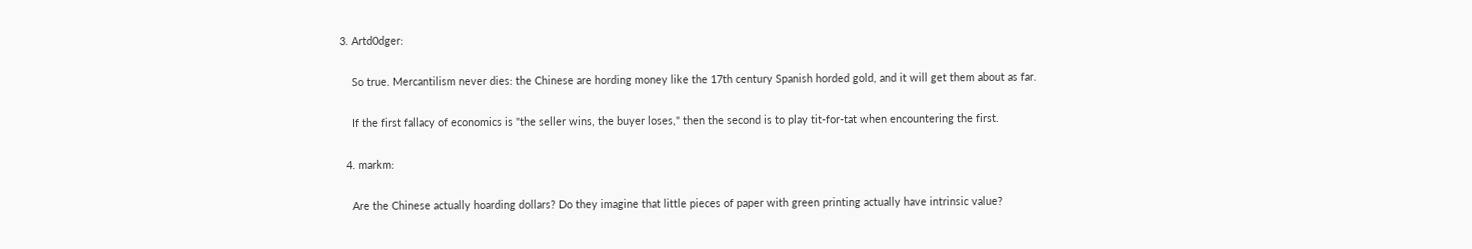3. Artd0dger:

    So true. Mercantilism never dies: the Chinese are hording money like the 17th century Spanish horded gold, and it will get them about as far.

    If the first fallacy of economics is "the seller wins, the buyer loses," then the second is to play tit-for-tat when encountering the first.

  4. markm:

    Are the Chinese actually hoarding dollars? Do they imagine that little pieces of paper with green printing actually have intrinsic value?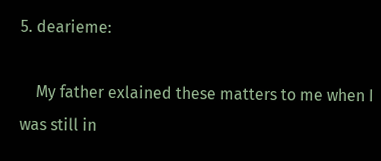5. dearieme:

    My father exlained these matters to me when I was still in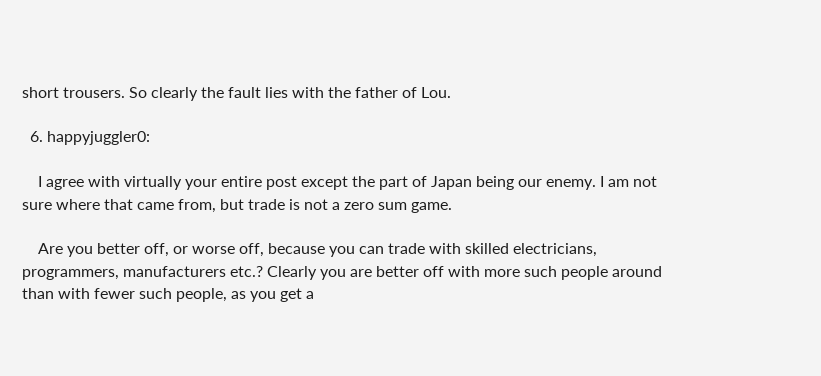short trousers. So clearly the fault lies with the father of Lou.

  6. happyjuggler0:

    I agree with virtually your entire post except the part of Japan being our enemy. I am not sure where that came from, but trade is not a zero sum game.

    Are you better off, or worse off, because you can trade with skilled electricians, programmers, manufacturers etc.? Clearly you are better off with more such people around than with fewer such people, as you get a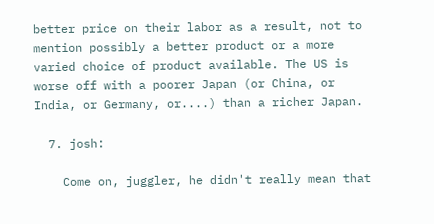better price on their labor as a result, not to mention possibly a better product or a more varied choice of product available. The US is worse off with a poorer Japan (or China, or India, or Germany, or....) than a richer Japan.

  7. josh:

    Come on, juggler, he didn't really mean that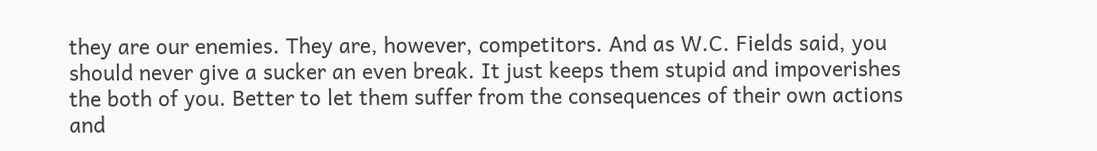they are our enemies. They are, however, competitors. And as W.C. Fields said, you should never give a sucker an even break. It just keeps them stupid and impoverishes the both of you. Better to let them suffer from the consequences of their own actions and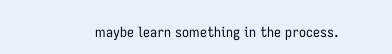maybe learn something in the process.